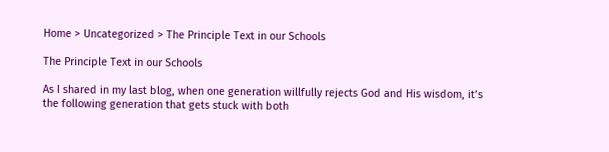Home > Uncategorized > The Principle Text in our Schools

The Principle Text in our Schools

As I shared in my last blog, when one generation willfully rejects God and His wisdom, it’s the following generation that gets stuck with both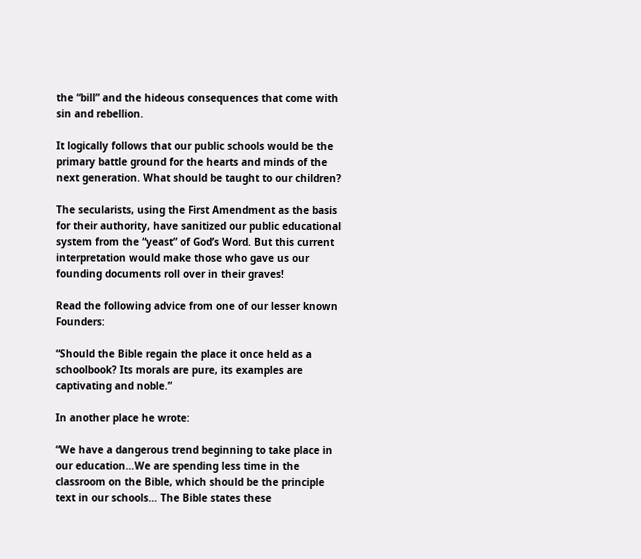the “bill” and the hideous consequences that come with sin and rebellion.

It logically follows that our public schools would be the primary battle ground for the hearts and minds of the next generation. What should be taught to our children?

The secularists, using the First Amendment as the basis for their authority, have sanitized our public educational system from the “yeast” of God’s Word. But this current interpretation would make those who gave us our founding documents roll over in their graves!

Read the following advice from one of our lesser known Founders:

“Should the Bible regain the place it once held as a schoolbook? Its morals are pure, its examples are captivating and noble.”

In another place he wrote:

“We have a dangerous trend beginning to take place in our education…We are spending less time in the classroom on the Bible, which should be the principle text in our schools… The Bible states these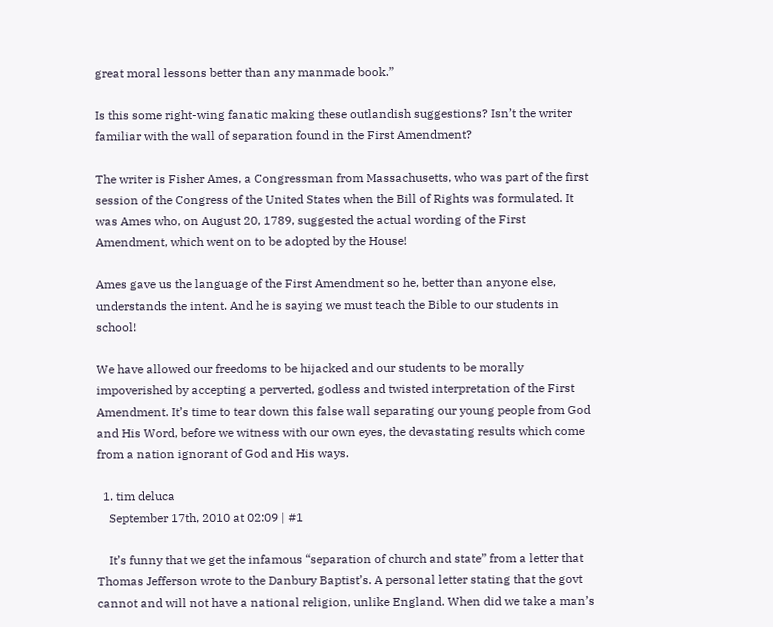great moral lessons better than any manmade book.”

Is this some right-wing fanatic making these outlandish suggestions? Isn’t the writer familiar with the wall of separation found in the First Amendment?

The writer is Fisher Ames, a Congressman from Massachusetts, who was part of the first session of the Congress of the United States when the Bill of Rights was formulated. It was Ames who, on August 20, 1789, suggested the actual wording of the First Amendment, which went on to be adopted by the House!

Ames gave us the language of the First Amendment so he, better than anyone else, understands the intent. And he is saying we must teach the Bible to our students in school!

We have allowed our freedoms to be hijacked and our students to be morally impoverished by accepting a perverted, godless and twisted interpretation of the First Amendment. It’s time to tear down this false wall separating our young people from God and His Word, before we witness with our own eyes, the devastating results which come from a nation ignorant of God and His ways.

  1. tim deluca
    September 17th, 2010 at 02:09 | #1

    It’s funny that we get the infamous “separation of church and state” from a letter that Thomas Jefferson wrote to the Danbury Baptist’s. A personal letter stating that the govt cannot and will not have a national religion, unlike England. When did we take a man’s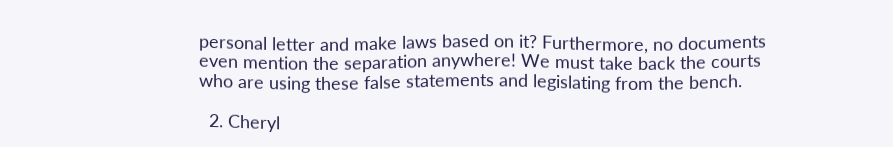personal letter and make laws based on it? Furthermore, no documents even mention the separation anywhere! We must take back the courts who are using these false statements and legislating from the bench.

  2. Cheryl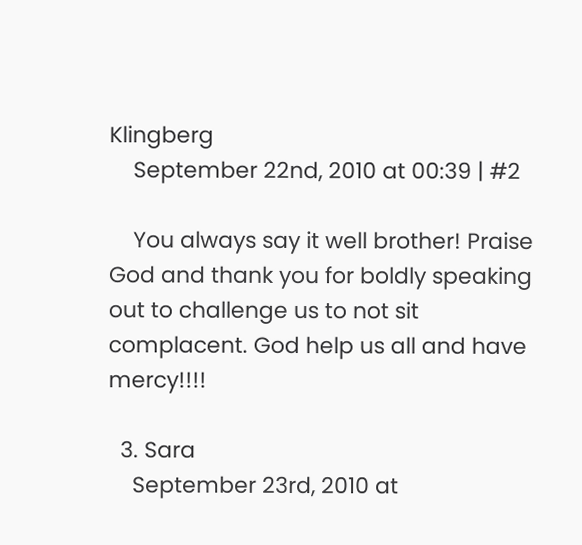Klingberg
    September 22nd, 2010 at 00:39 | #2

    You always say it well brother! Praise God and thank you for boldly speaking out to challenge us to not sit complacent. God help us all and have mercy!!!!

  3. Sara
    September 23rd, 2010 at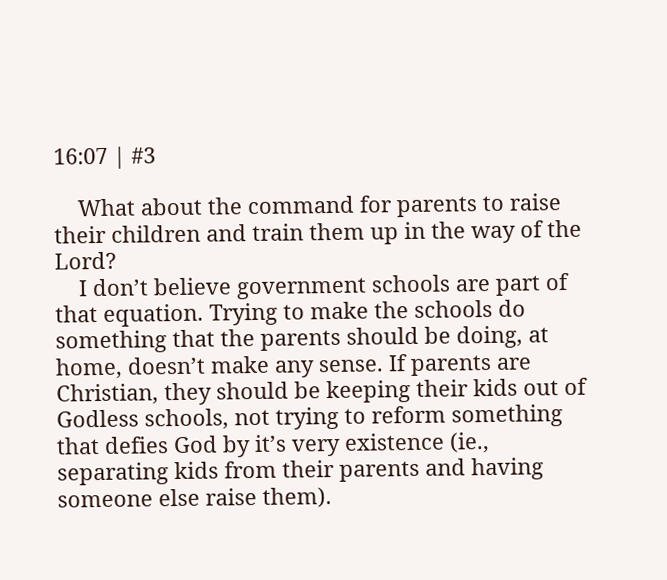16:07 | #3

    What about the command for parents to raise their children and train them up in the way of the Lord?
    I don’t believe government schools are part of that equation. Trying to make the schools do something that the parents should be doing, at home, doesn’t make any sense. If parents are Christian, they should be keeping their kids out of Godless schools, not trying to reform something that defies God by it’s very existence (ie., separating kids from their parents and having someone else raise them).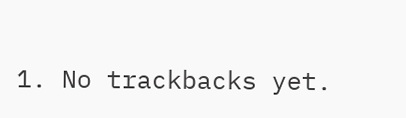1. No trackbacks yet.